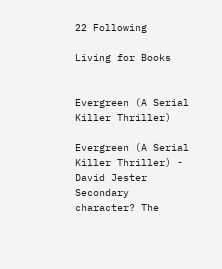22 Following

Living for Books


Evergreen (A Serial Killer Thriller)

Evergreen (A Serial Killer Thriller) - David Jester Secondary character? The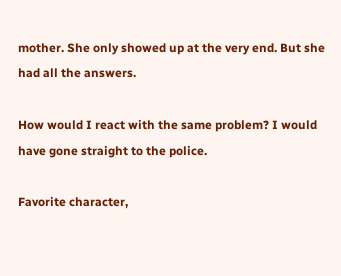mother. She only showed up at the very end. But she had all the answers.

How would I react with the same problem? I would have gone straight to the police.

Favorite character,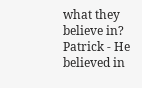what they believe in? Patrick - He believed in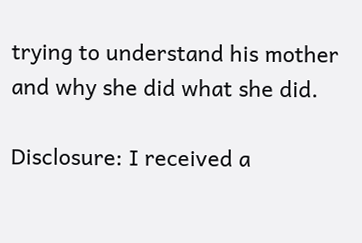trying to understand his mother and why she did what she did.

Disclosure: I received a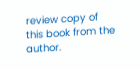review copy of this book from the author.